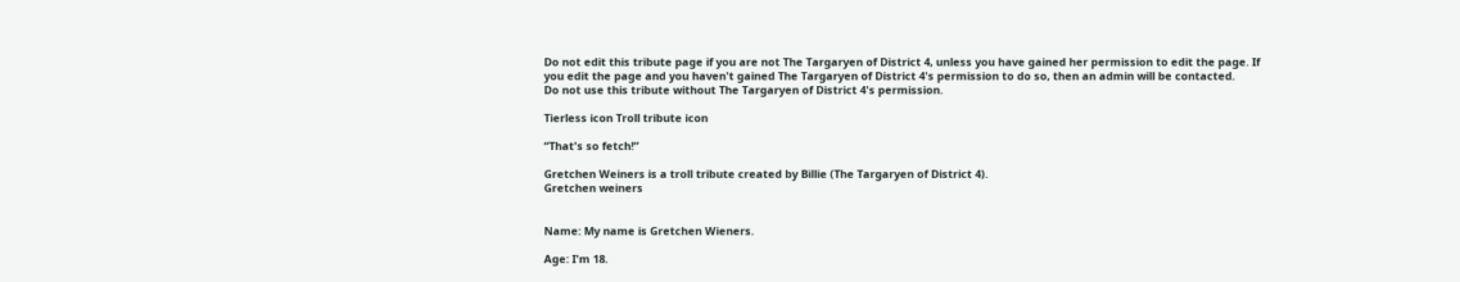Do not edit this tribute page if you are not The Targaryen of District 4, unless you have gained her permission to edit the page. If you edit the page and you haven't gained The Targaryen of District 4's permission to do so, then an admin will be contacted.
Do not use this tribute without The Targaryen of District 4's permission.

Tierless icon Troll tribute icon

“That's so fetch!”

Gretchen Weiners is a troll tribute created by Billie (The Targaryen of District 4).
Gretchen weiners


Name: My name is Gretchen Wieners.

Age: I'm 18.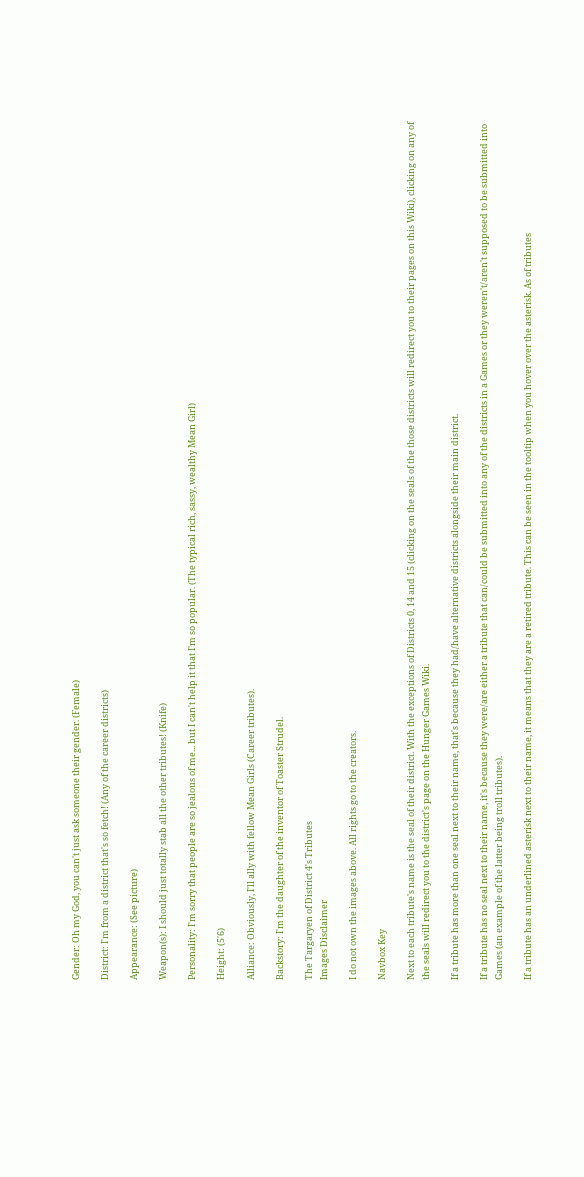Gender: Oh my God, you can't just ask someone their gender. (Female)

District: I'm from a district that's so fetch! (Any of the career districts)

Appearance: (See picture)

Weapon(s): I should just totally stab all the other tributes! (Knife)

Personality: I'm sorry that people are so jealous of me... but I can't help it that I'm so popular. (The typical rich, sassy, wealthy Mean Girl)

Height: (5'6)

Alliance: Obviously, I'll ally with fellow Mean Girls (Career tributes).

Backstory: I'm the daughter of the inventor of Toaster Strudel.

The Targaryen of District 4's Tributes
Images Disclaimer

I do not own the images above. All rights go to the creators.

Navbox Key

Next to each tribute's name is the seal of their district. With the exceptions of Districts 0, 14 and 15 (clicking on the seals of the those districts will redirect you to their pages on this Wiki), clicking on any of the seals will redirect you to the district's page on the Hunger Games Wiki.

If a tribute has more than one seal next to their name, that's because they had/have alternative districts alongside their main district.

If a tribute has no seal next to their name, it's because they were/are either a tribute that can/could be submitted into any of the districts in a Games or they weren't/aren't supposed to be submitted into Games (an example of the latter being troll tributes).

If a tribute has an underlined asterisk next to their name, it means that they are a retired tribute. This can be seen in the tooltip when you hover over the asterisk. As of tributes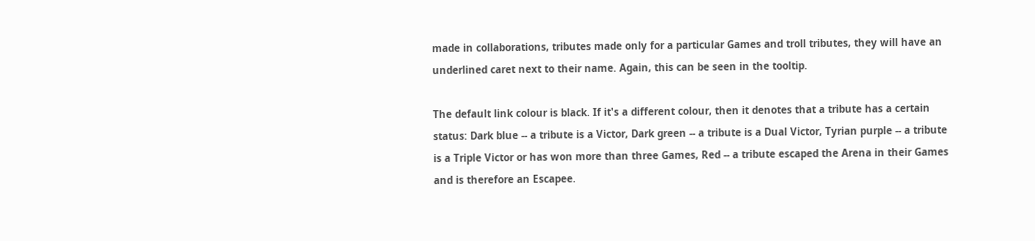made in collaborations, tributes made only for a particular Games and troll tributes, they will have an underlined caret next to their name. Again, this can be seen in the tooltip.

The default link colour is black. If it's a different colour, then it denotes that a tribute has a certain status: Dark blue -- a tribute is a Victor, Dark green -- a tribute is a Dual Victor, Tyrian purple -- a tribute is a Triple Victor or has won more than three Games, Red -- a tribute escaped the Arena in their Games and is therefore an Escapee.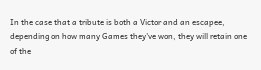In the case that a tribute is both a Victor and an escapee, depending on how many Games they've won, they will retain one of the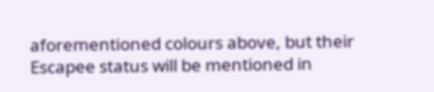aforementioned colours above, but their Escapee status will be mentioned in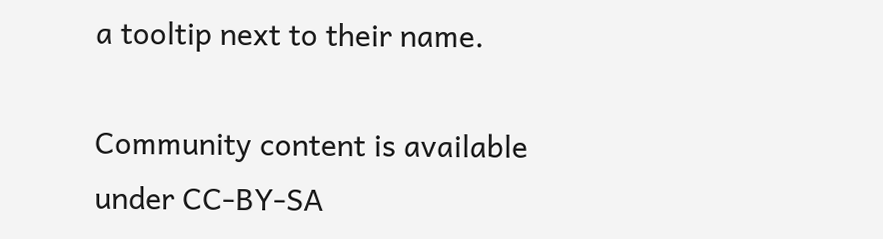a tooltip next to their name.

Community content is available under CC-BY-SA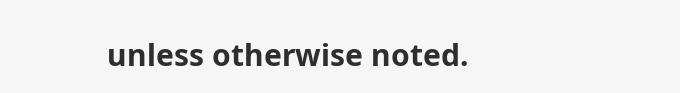unless otherwise noted.